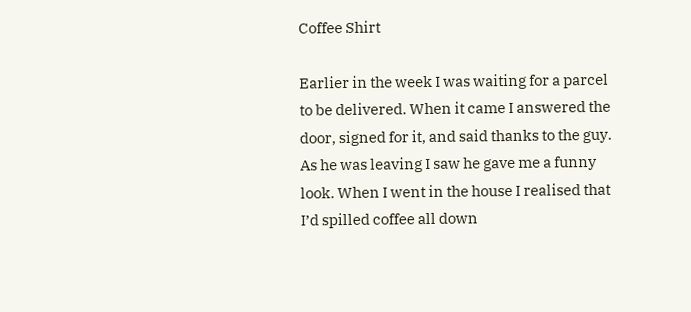Coffee Shirt

Earlier in the week I was waiting for a parcel to be delivered. When it came I answered the door, signed for it, and said thanks to the guy. As he was leaving I saw he gave me a funny look. When I went in the house I realised that I’d spilled coffee all down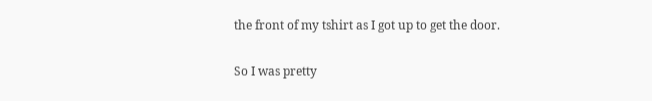the front of my tshirt as I got up to get the door.

So I was pretty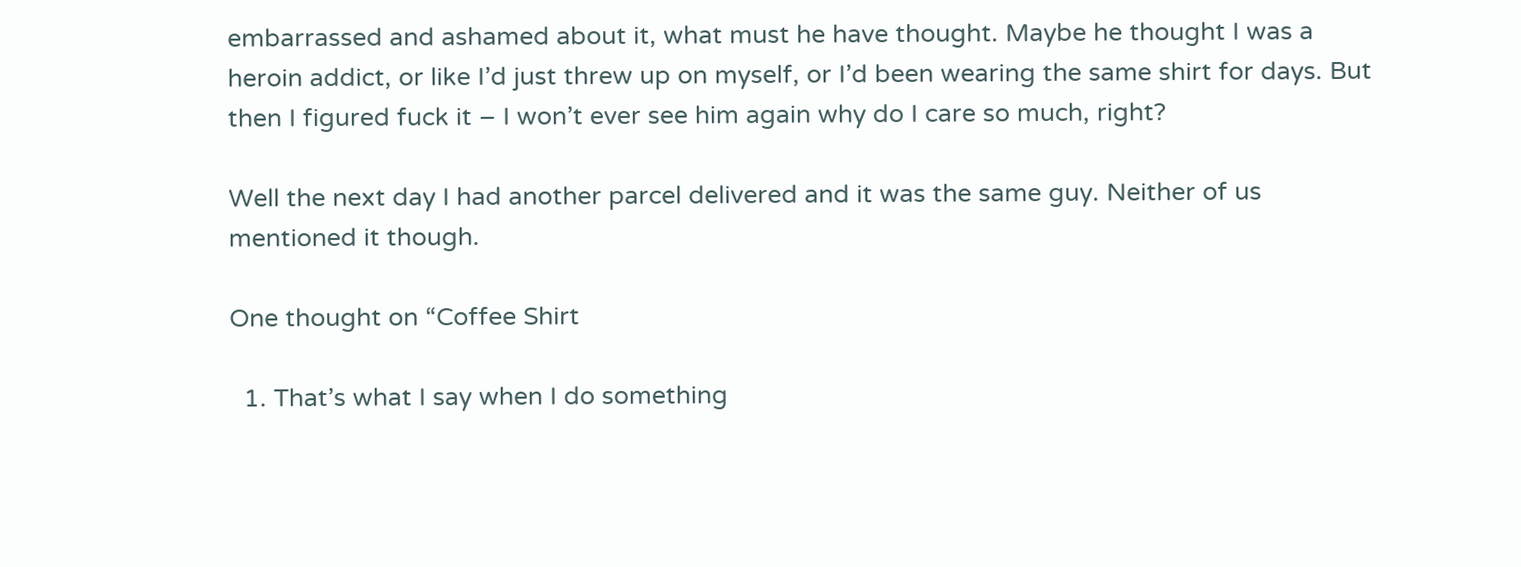embarrassed and ashamed about it, what must he have thought. Maybe he thought I was a heroin addict, or like I’d just threw up on myself, or I’d been wearing the same shirt for days. But then I figured fuck it – I won’t ever see him again why do I care so much, right?

Well the next day I had another parcel delivered and it was the same guy. Neither of us mentioned it though.

One thought on “Coffee Shirt

  1. That’s what I say when I do something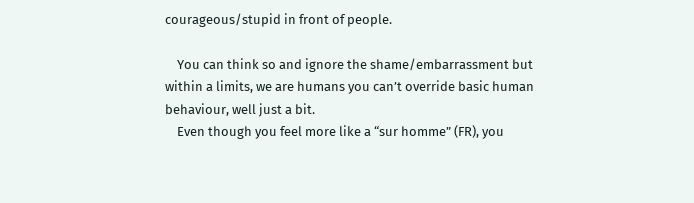courageous/stupid in front of people.

    You can think so and ignore the shame/embarrassment but within a limits, we are humans you can’t override basic human behaviour, well just a bit.
    Even though you feel more like a “sur homme” (FR), you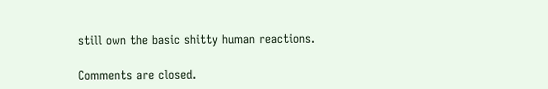still own the basic shitty human reactions.

Comments are closed.